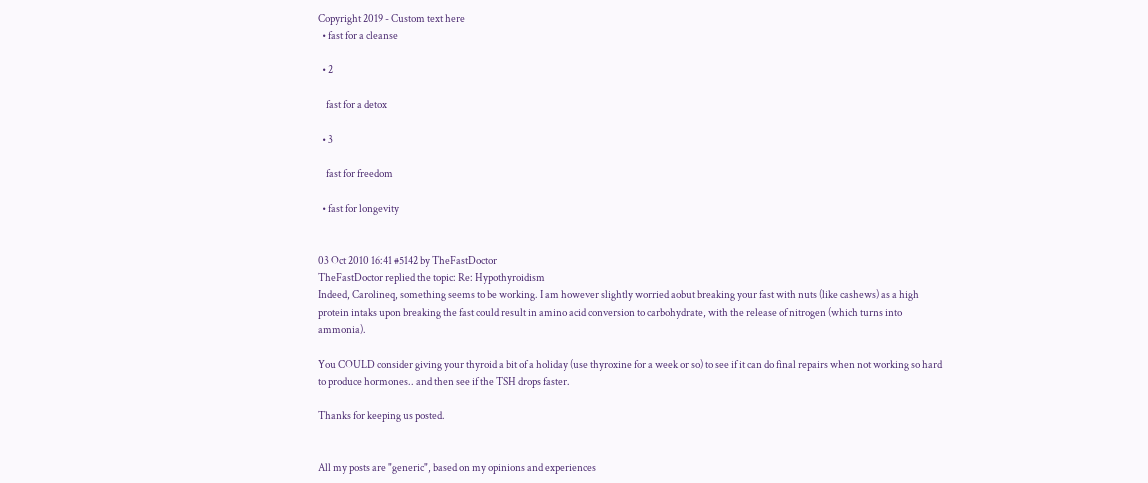Copyright 2019 - Custom text here
  • fast for a cleanse

  • 2

    fast for a detox

  • 3

    fast for freedom

  • fast for longevity


03 Oct 2010 16:41 #5142 by TheFastDoctor
TheFastDoctor replied the topic: Re: Hypothyroidism
Indeed, Carolineq, something seems to be working. I am however slightly worried aobut breaking your fast with nuts (like cashews) as a high protein intaks upon breaking the fast could result in amino acid conversion to carbohydrate, with the release of nitrogen (which turns into ammonia).

You COULD consider giving your thyroid a bit of a holiday (use thyroxine for a week or so) to see if it can do final repairs when not working so hard to produce hormones.. and then see if the TSH drops faster.

Thanks for keeping us posted.


All my posts are "generic", based on my opinions and experiences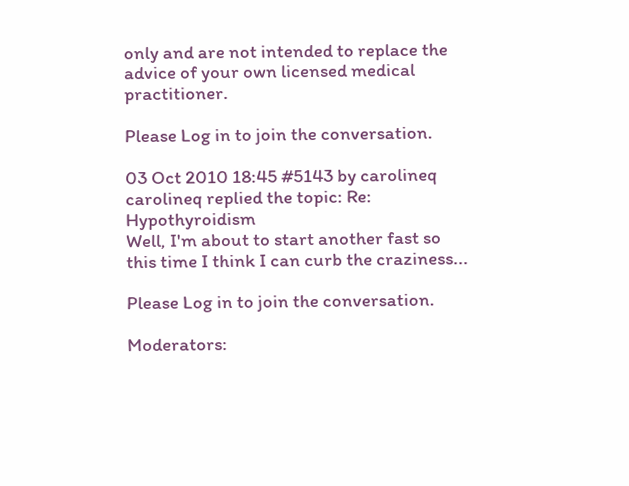only and are not intended to replace the advice of your own licensed medical practitioner.

Please Log in to join the conversation.

03 Oct 2010 18:45 #5143 by carolineq
carolineq replied the topic: Re: Hypothyroidism
Well, I'm about to start another fast so this time I think I can curb the craziness...

Please Log in to join the conversation.

Moderators: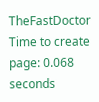TheFastDoctor
Time to create page: 0.068 seconds